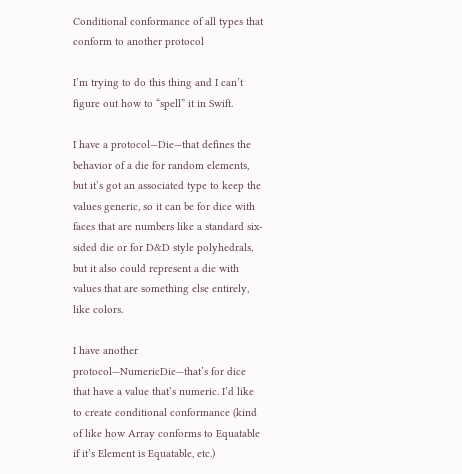Conditional conformance of all types that conform to another protocol

I’m trying to do this thing and I can’t figure out how to “spell” it in Swift.

I have a protocol—Die—that defines the behavior of a die for random elements, but it’s got an associated type to keep the values generic, so it can be for dice with faces that are numbers like a standard six-sided die or for D&D style polyhedrals, but it also could represent a die with values that are something else entirely, like colors.

I have another protocol—NumericDie—that’s for dice that have a value that’s numeric. I’d like to create conditional conformance (kind of like how Array conforms to Equatable if it’s Element is Equatable, etc.)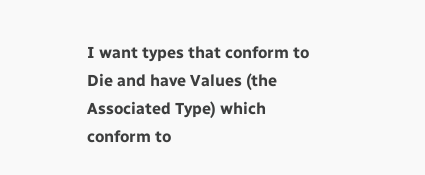I want types that conform to Die and have Values (the Associated Type) which conform to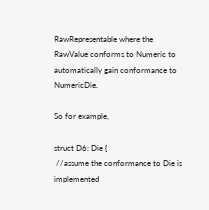RawRepresentable where the RawValue conforms to Numeric to automatically gain conformance to NumericDie.

So for example,

struct D6: Die {
 //assume the conformance to Die is implemented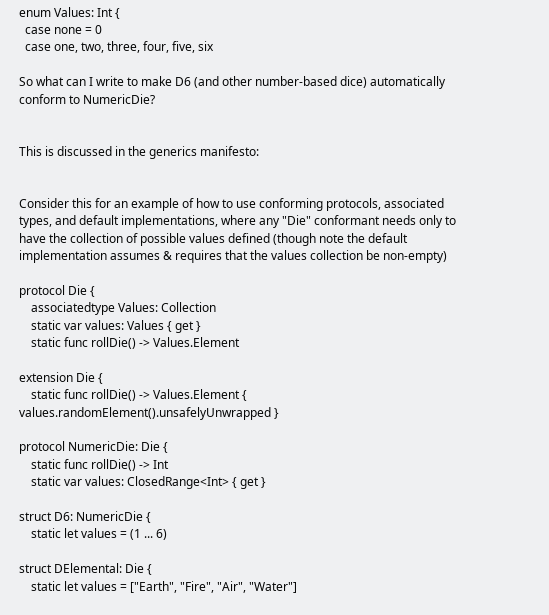enum Values: Int {
  case none = 0
  case one, two, three, four, five, six

So what can I write to make D6 (and other number-based dice) automatically conform to NumericDie?


This is discussed in the generics manifesto:


Consider this for an example of how to use conforming protocols, associated types, and default implementations, where any "Die" conformant needs only to have the collection of possible values defined (though note the default implementation assumes & requires that the values collection be non-empty)

protocol Die {
    associatedtype Values: Collection
    static var values: Values { get }
    static func rollDie() -> Values.Element

extension Die {
    static func rollDie() -> Values.Element { values.randomElement().unsafelyUnwrapped }

protocol NumericDie: Die {
    static func rollDie() -> Int
    static var values: ClosedRange<Int> { get }

struct D6: NumericDie {
    static let values = (1 ... 6)

struct DElemental: Die {
    static let values = ["Earth", "Fire", "Air", "Water"]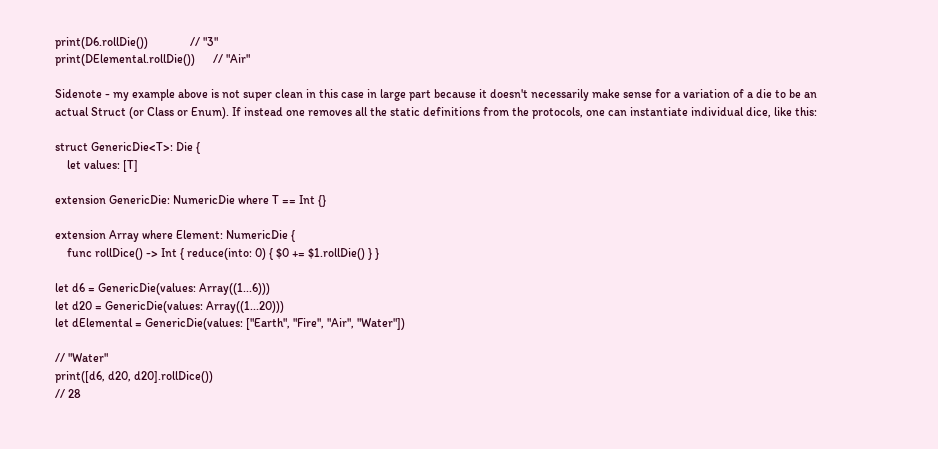print(D6.rollDie())              // "3"
print(DElemental.rollDie())      // "Air"

Sidenote - my example above is not super clean in this case in large part because it doesn't necessarily make sense for a variation of a die to be an actual Struct (or Class or Enum). If instead one removes all the static definitions from the protocols, one can instantiate individual dice, like this:

struct GenericDie<T>: Die {
    let values: [T]

extension GenericDie: NumericDie where T == Int {}

extension Array where Element: NumericDie {
    func rollDice() -> Int { reduce(into: 0) { $0 += $1.rollDie() } }

let d6 = GenericDie(values: Array((1...6)))
let d20 = GenericDie(values: Array((1...20)))
let dElemental = GenericDie(values: ["Earth", "Fire", "Air", "Water"])

// "Water"
print([d6, d20, d20].rollDice())
// 28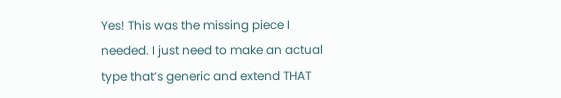Yes! This was the missing piece I needed. I just need to make an actual type that’s generic and extend THAT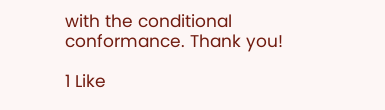with the conditional conformance. Thank you!

1 Like